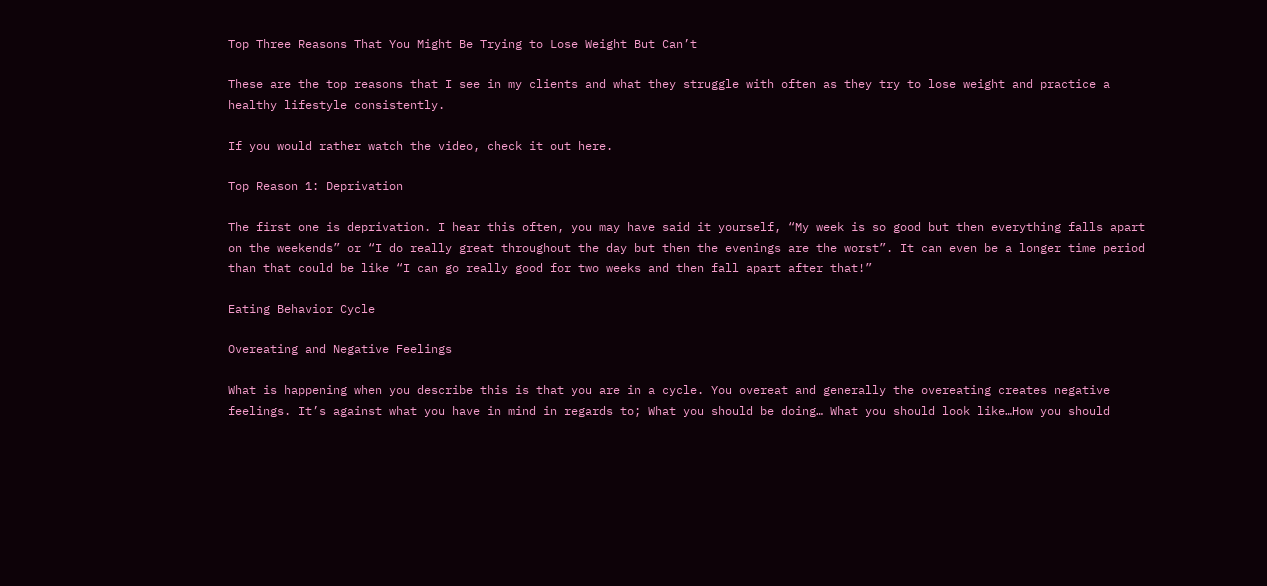Top Three Reasons That You Might Be Trying to Lose Weight But Can’t

These are the top reasons that I see in my clients and what they struggle with often as they try to lose weight and practice a healthy lifestyle consistently.

If you would rather watch the video, check it out here.

Top Reason 1: Deprivation

The first one is deprivation. I hear this often, you may have said it yourself, “My week is so good but then everything falls apart on the weekends” or “I do really great throughout the day but then the evenings are the worst”. It can even be a longer time period than that could be like “I can go really good for two weeks and then fall apart after that!”

Eating Behavior Cycle

Overeating and Negative Feelings

What is happening when you describe this is that you are in a cycle. You overeat and generally the overeating creates negative feelings. It’s against what you have in mind in regards to; What you should be doing… What you should look like…How you should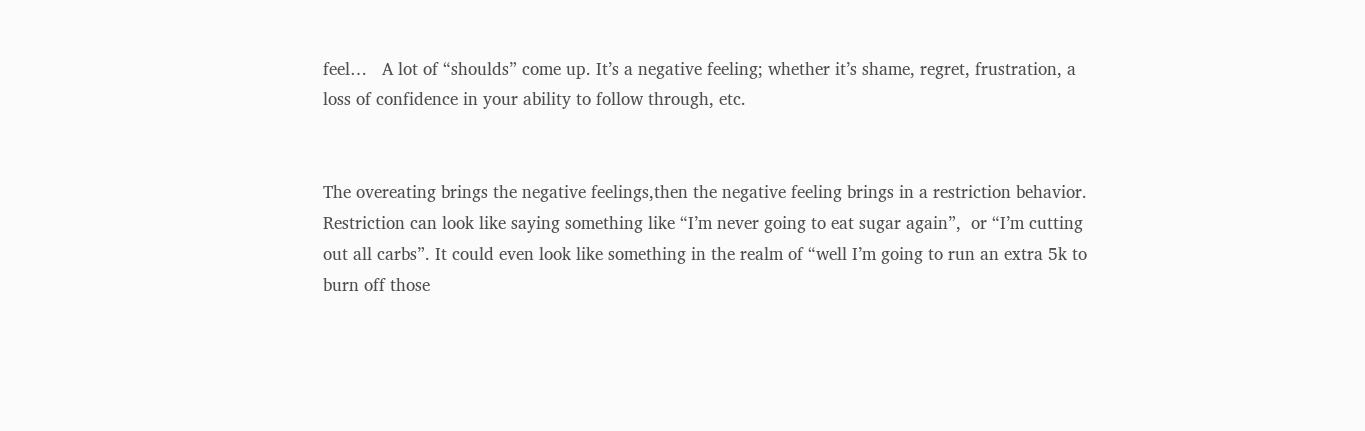feel…   A lot of “shoulds” come up. It’s a negative feeling; whether it’s shame, regret, frustration, a loss of confidence in your ability to follow through, etc.


The overeating brings the negative feelings,then the negative feeling brings in a restriction behavior. Restriction can look like saying something like “I’m never going to eat sugar again”,  or “I’m cutting out all carbs”. It could even look like something in the realm of “well I’m going to run an extra 5k to burn off those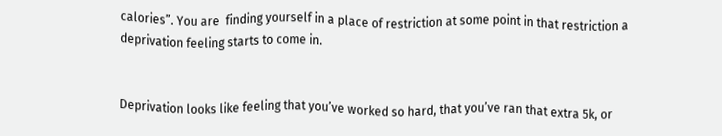calories”. You are  finding yourself in a place of restriction at some point in that restriction a deprivation feeling starts to come in.


Deprivation looks like feeling that you’ve worked so hard, that you’ve ran that extra 5k, or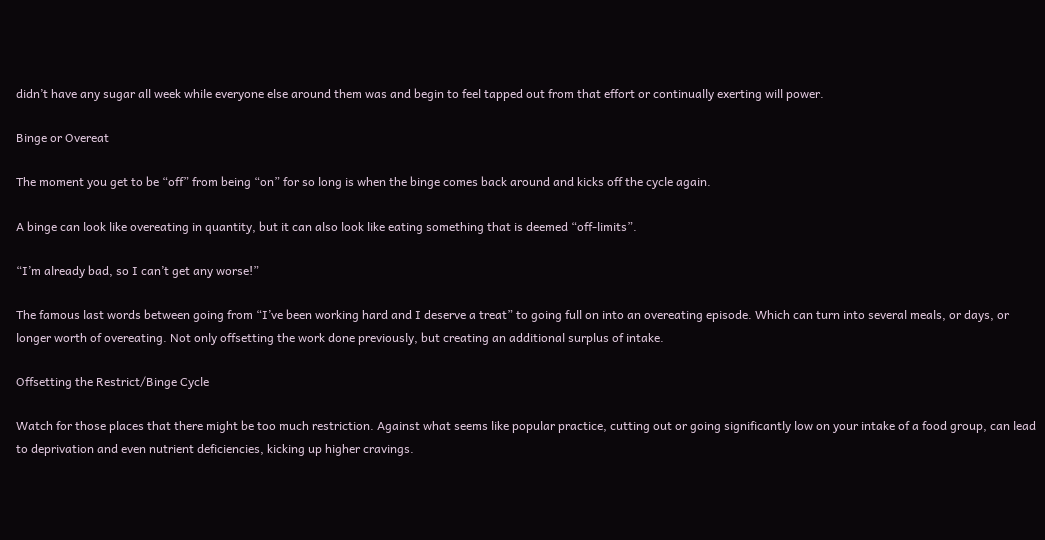didn’t have any sugar all week while everyone else around them was and begin to feel tapped out from that effort or continually exerting will power.

Binge or Overeat

The moment you get to be “off” from being “on” for so long is when the binge comes back around and kicks off the cycle again.

A binge can look like overeating in quantity, but it can also look like eating something that is deemed “off-limits”.

“I’m already bad, so I can’t get any worse!”

The famous last words between going from “I’ve been working hard and I deserve a treat” to going full on into an overeating episode. Which can turn into several meals, or days, or longer worth of overeating. Not only offsetting the work done previously, but creating an additional surplus of intake.

Offsetting the Restrict/Binge Cycle

Watch for those places that there might be too much restriction. Against what seems like popular practice, cutting out or going significantly low on your intake of a food group, can lead to deprivation and even nutrient deficiencies, kicking up higher cravings.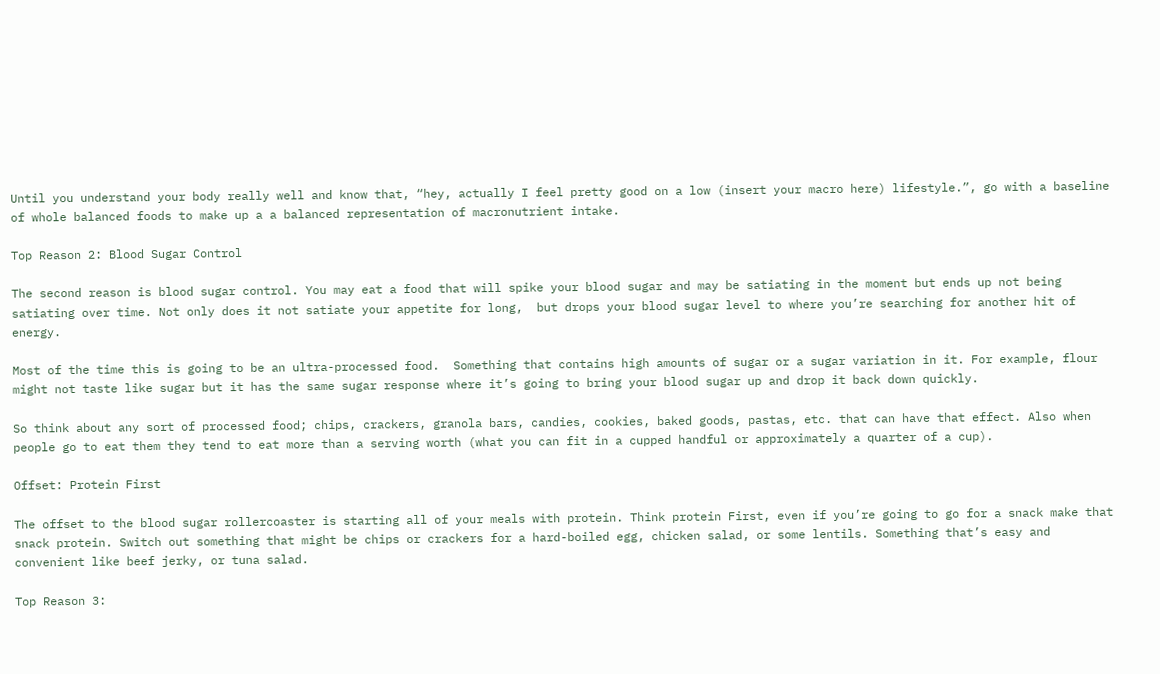Until you understand your body really well and know that, “hey, actually I feel pretty good on a low (insert your macro here) lifestyle.”, go with a baseline of whole balanced foods to make up a a balanced representation of macronutrient intake.

Top Reason 2: Blood Sugar Control

The second reason is blood sugar control. You may eat a food that will spike your blood sugar and may be satiating in the moment but ends up not being satiating over time. Not only does it not satiate your appetite for long,  but drops your blood sugar level to where you’re searching for another hit of energy.

Most of the time this is going to be an ultra-processed food.  Something that contains high amounts of sugar or a sugar variation in it. For example, flour might not taste like sugar but it has the same sugar response where it’s going to bring your blood sugar up and drop it back down quickly.

So think about any sort of processed food; chips, crackers, granola bars, candies, cookies, baked goods, pastas, etc. that can have that effect. Also when people go to eat them they tend to eat more than a serving worth (what you can fit in a cupped handful or approximately a quarter of a cup).

Offset: Protein First

The offset to the blood sugar rollercoaster is starting all of your meals with protein. Think protein First, even if you’re going to go for a snack make that snack protein. Switch out something that might be chips or crackers for a hard-boiled egg, chicken salad, or some lentils. Something that’s easy and convenient like beef jerky, or tuna salad.

Top Reason 3: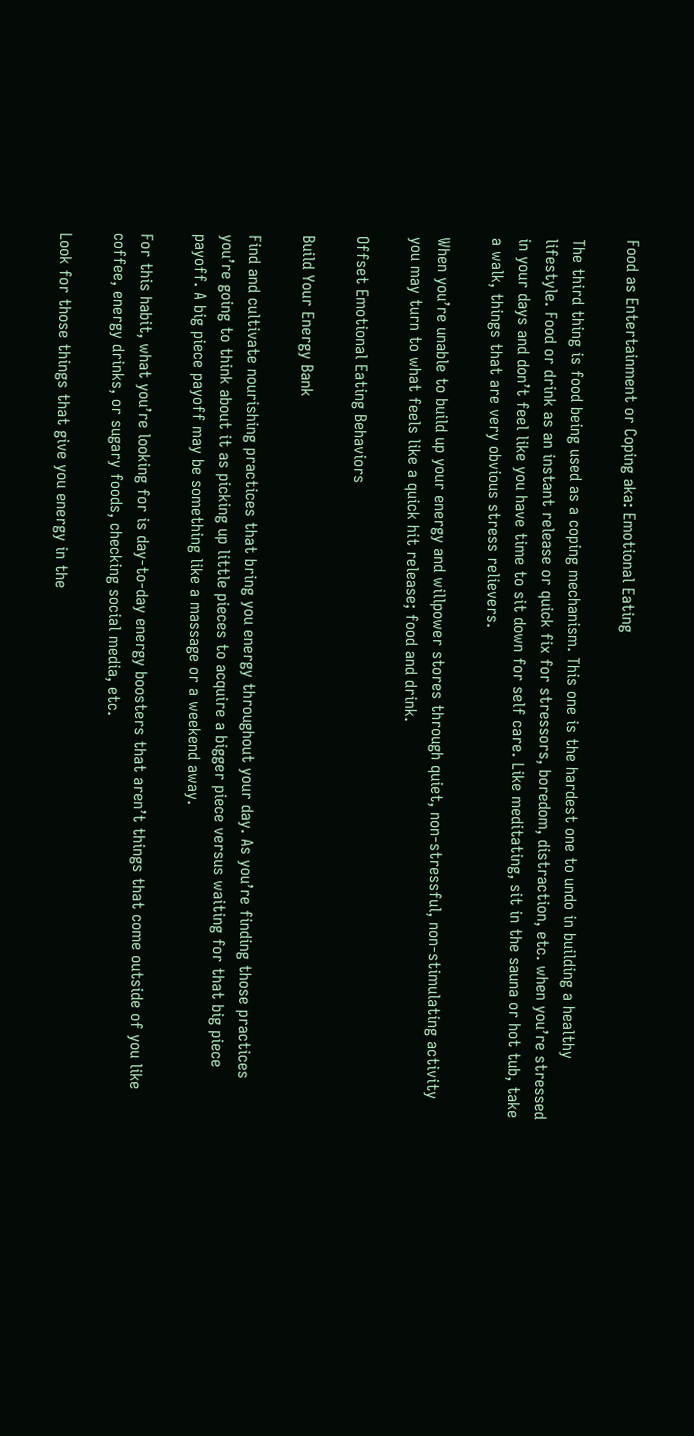Food as Entertainment or Coping aka: Emotional Eating

The third thing is food being used as a coping mechanism. This one is the hardest one to undo in building a healthy lifestyle. Food or drink as an instant release or quick fix for stressors, boredom, distraction, etc. when you’re stressed in your days and don’t feel like you have time to sit down for self care. Like meditating, sit in the sauna or hot tub, take a walk, things that are very obvious stress relievers.

When you’re unable to build up your energy and willpower stores through quiet, non-stressful, non-stimulating activity you may turn to what feels like a quick hit release; food and drink.

Offset Emotional Eating Behaviors

Build Your Energy Bank

Find and cultivate nourishing practices that bring you energy throughout your day. As you’re finding those practices you’re going to think about it as picking up little pieces to acquire a bigger piece versus waiting for that big piece payoff. A big piece payoff may be something like a massage or a weekend away.

For this habit, what you’re looking for is day-to-day energy boosters that aren’t things that come outside of you like coffee, energy drinks, or sugary foods, checking social media, etc.

Look for those things that give you energy in the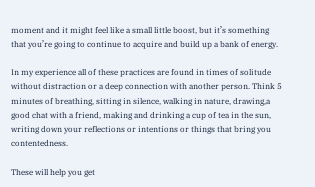moment and it might feel like a small little boost, but it’s something that you’re going to continue to acquire and build up a bank of energy.

In my experience all of these practices are found in times of solitude without distraction or a deep connection with another person. Think 5 minutes of breathing, sitting in silence, walking in nature, drawing,a good chat with a friend, making and drinking a cup of tea in the sun, writing down your reflections or intentions or things that bring you contentedness.

These will help you get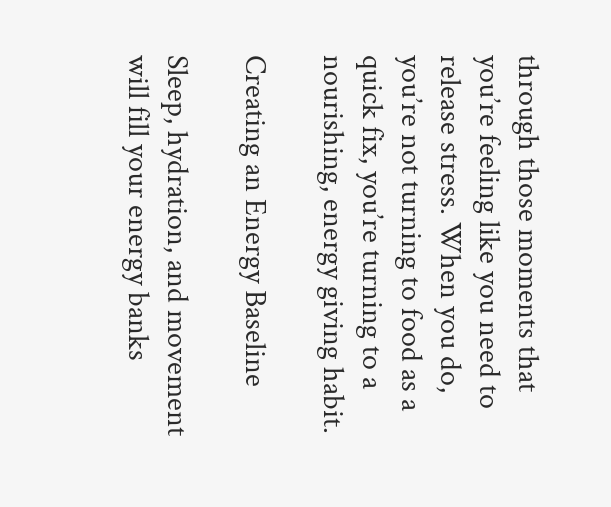through those moments that you’re feeling like you need to release stress. When you do, you’re not turning to food as a quick fix, you’re turning to a nourishing, energy giving habit.

Creating an Energy Baseline

Sleep, hydration, and movement will fill your energy banks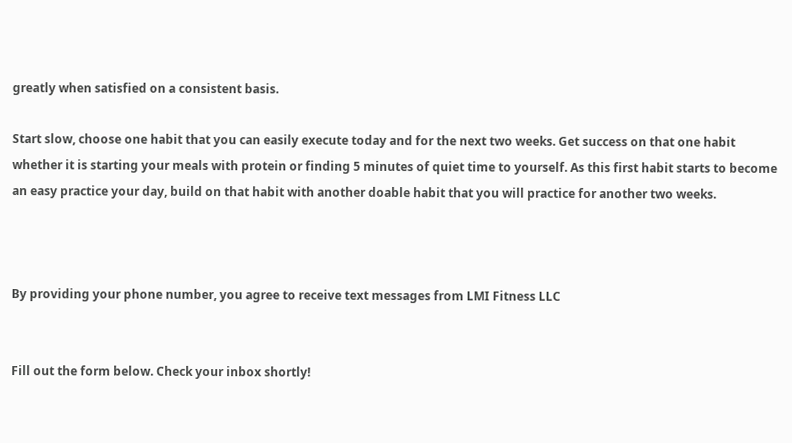greatly when satisfied on a consistent basis.

Start slow, choose one habit that you can easily execute today and for the next two weeks. Get success on that one habit whether it is starting your meals with protein or finding 5 minutes of quiet time to yourself. As this first habit starts to become an easy practice your day, build on that habit with another doable habit that you will practice for another two weeks.



By providing your phone number, you agree to receive text messages from LMI Fitness LLC


Fill out the form below. Check your inbox shortly!